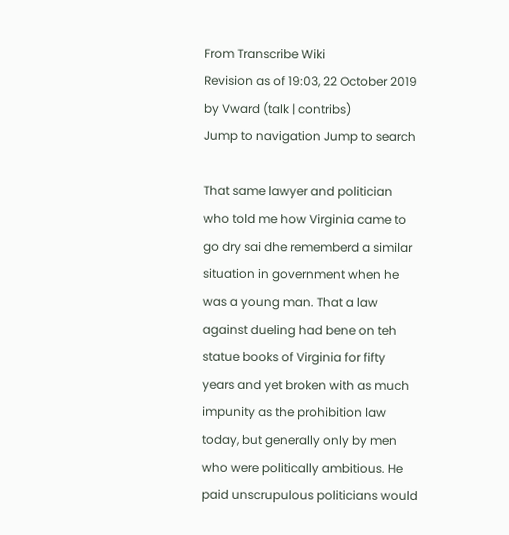From Transcribe Wiki
Revision as of 19:03, 22 October 2019 by Vward (talk | contribs)
Jump to navigation Jump to search

That same lawyer and politician who told me how Virginia came to go dry sai dhe rememberd a similar situation in government when he was a young man. That a law against dueling had bene on teh statue books of Virginia for fifty years and yet broken with as much impunity as the prohibition law today, but generally only by men who were politically ambitious. He paid unscrupulous politicians would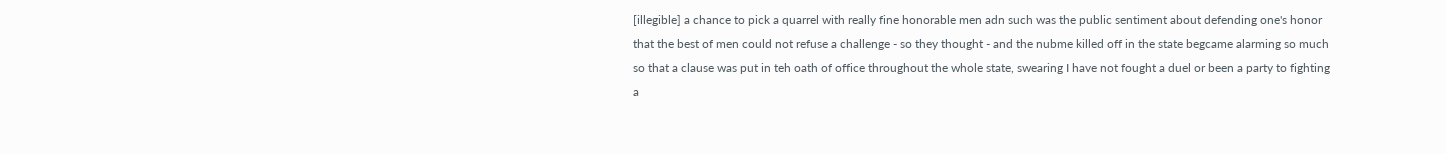[illegible] a chance to pick a quarrel with really fine honorable men adn such was the public sentiment about defending one's honor that the best of men could not refuse a challenge - so they thought - and the nubme killed off in the state begcame alarming so much so that a clause was put in teh oath of office throughout the whole state, swearing I have not fought a duel or been a party to fighting a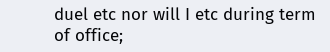duel etc nor will I etc during term of office;